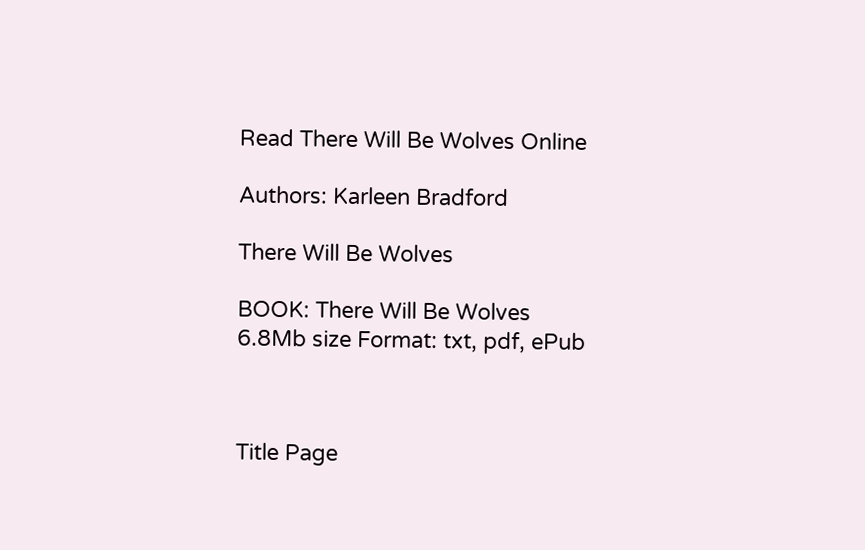Read There Will Be Wolves Online

Authors: Karleen Bradford

There Will Be Wolves

BOOK: There Will Be Wolves
6.8Mb size Format: txt, pdf, ePub



Title Page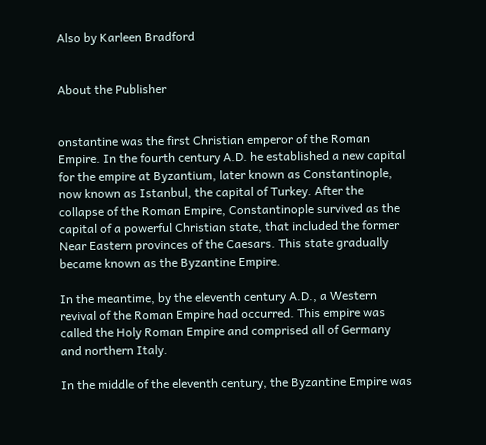Also by Karleen Bradford


About the Publisher


onstantine was the first Christian emperor of the Roman Empire. In the fourth century A.D. he established a new capital for the empire at Byzantium, later known as Constantinople, now known as Istanbul, the capital of Turkey. After the collapse of the Roman Empire, Constantinople survived as the capital of a powerful Christian state, that included the former Near Eastern provinces of the Caesars. This state gradually became known as the Byzantine Empire.

In the meantime, by the eleventh century A.D., a Western revival of the Roman Empire had occurred. This empire was called the Holy Roman Empire and comprised all of Germany and northern Italy.

In the middle of the eleventh century, the Byzantine Empire was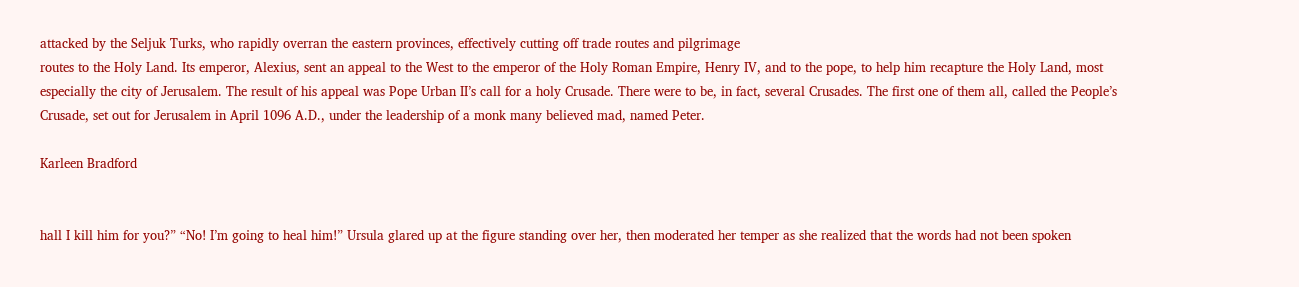attacked by the Seljuk Turks, who rapidly overran the eastern provinces, effectively cutting off trade routes and pilgrimage
routes to the Holy Land. Its emperor, Alexius, sent an appeal to the West to the emperor of the Holy Roman Empire, Henry IV, and to the pope, to help him recapture the Holy Land, most especially the city of Jerusalem. The result of his appeal was Pope Urban II’s call for a holy Crusade. There were to be, in fact, several Crusades. The first one of them all, called the People’s Crusade, set out for Jerusalem in April 1096 A.D., under the leadership of a monk many believed mad, named Peter.

Karleen Bradford


hall I kill him for you?” “No! I’m going to heal him!” Ursula glared up at the figure standing over her, then moderated her temper as she realized that the words had not been spoken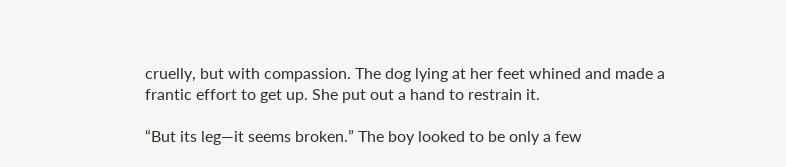cruelly, but with compassion. The dog lying at her feet whined and made a frantic effort to get up. She put out a hand to restrain it.

“But its leg—it seems broken.” The boy looked to be only a few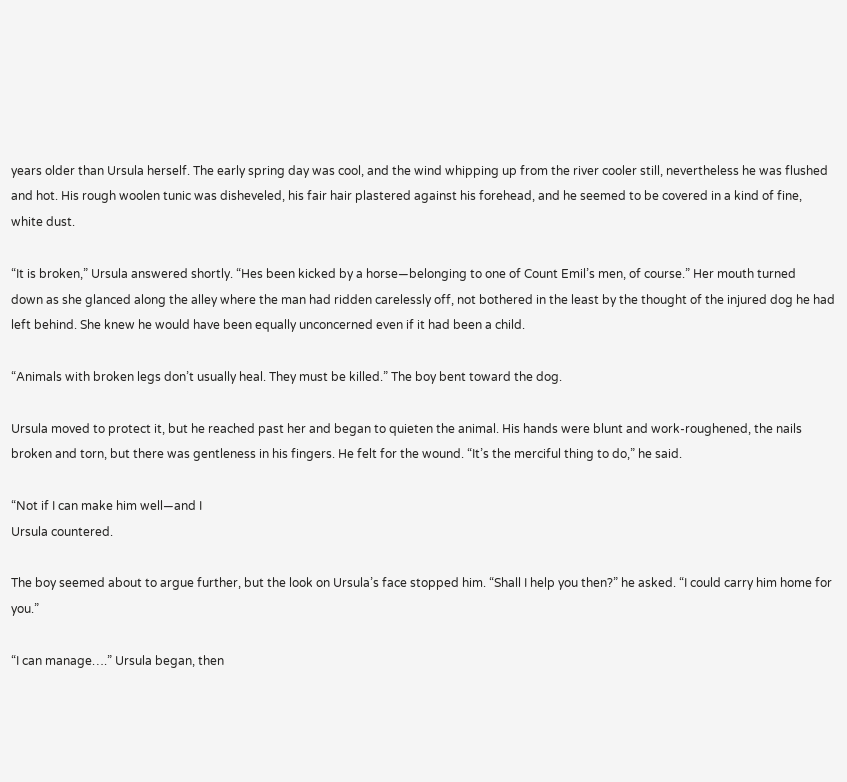years older than Ursula herself. The early spring day was cool, and the wind whipping up from the river cooler still, nevertheless he was flushed and hot. His rough woolen tunic was disheveled, his fair hair plastered against his forehead, and he seemed to be covered in a kind of fine, white dust.

“It is broken,” Ursula answered shortly. “Hes been kicked by a horse—belonging to one of Count Emil’s men, of course.” Her mouth turned
down as she glanced along the alley where the man had ridden carelessly off, not bothered in the least by the thought of the injured dog he had left behind. She knew he would have been equally unconcerned even if it had been a child.

“Animals with broken legs don’t usually heal. They must be killed.” The boy bent toward the dog.

Ursula moved to protect it, but he reached past her and began to quieten the animal. His hands were blunt and work-roughened, the nails broken and torn, but there was gentleness in his fingers. He felt for the wound. “It’s the merciful thing to do,” he said.

“Not if I can make him well—and I
Ursula countered.

The boy seemed about to argue further, but the look on Ursula’s face stopped him. “Shall I help you then?” he asked. “I could carry him home for you.”

“I can manage….” Ursula began, then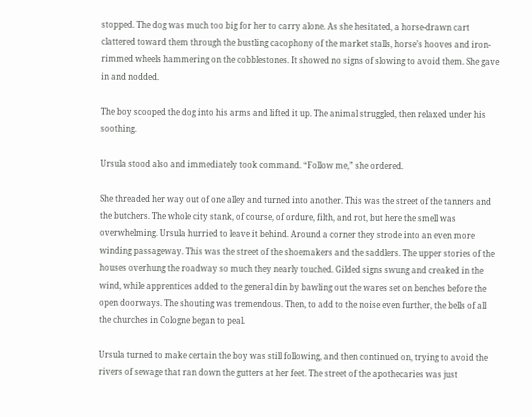stopped. The dog was much too big for her to carry alone. As she hesitated, a horse-drawn cart clattered toward them through the bustling cacophony of the market stalls, horse’s hooves and iron-rimmed wheels hammering on the cobblestones. It showed no signs of slowing to avoid them. She gave in and nodded.

The boy scooped the dog into his arms and lifted it up. The animal struggled, then relaxed under his soothing.

Ursula stood also and immediately took command. “Follow me,” she ordered.

She threaded her way out of one alley and turned into another. This was the street of the tanners and the butchers. The whole city stank, of course, of ordure, filth, and rot, but here the smell was overwhelming. Ursula hurried to leave it behind. Around a corner they strode into an even more winding passageway. This was the street of the shoemakers and the saddlers. The upper stories of the houses overhung the roadway so much they nearly touched. Gilded signs swung and creaked in the wind, while apprentices added to the general din by bawling out the wares set on benches before the open doorways. The shouting was tremendous. Then, to add to the noise even further, the bells of all the churches in Cologne began to peal.

Ursula turned to make certain the boy was still following, and then continued on, trying to avoid the rivers of sewage that ran down the gutters at her feet. The street of the apothecaries was just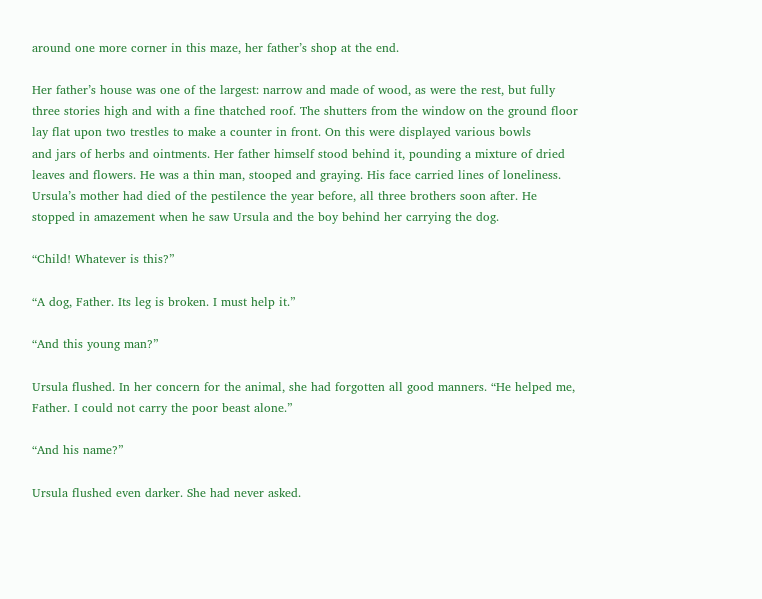around one more corner in this maze, her father’s shop at the end.

Her father’s house was one of the largest: narrow and made of wood, as were the rest, but fully three stories high and with a fine thatched roof. The shutters from the window on the ground floor lay flat upon two trestles to make a counter in front. On this were displayed various bowls
and jars of herbs and ointments. Her father himself stood behind it, pounding a mixture of dried leaves and flowers. He was a thin man, stooped and graying. His face carried lines of loneliness. Ursula’s mother had died of the pestilence the year before, all three brothers soon after. He stopped in amazement when he saw Ursula and the boy behind her carrying the dog.

“Child! Whatever is this?”

“A dog, Father. Its leg is broken. I must help it.”

“And this young man?”

Ursula flushed. In her concern for the animal, she had forgotten all good manners. “He helped me, Father. I could not carry the poor beast alone.”

“And his name?”

Ursula flushed even darker. She had never asked.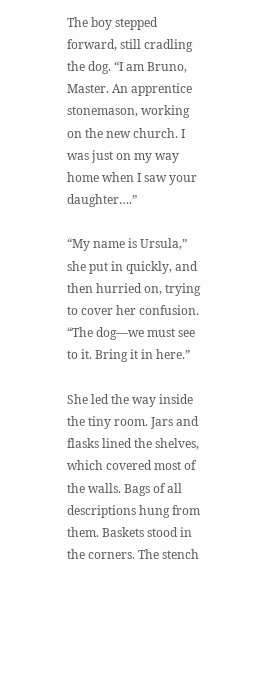The boy stepped forward, still cradling the dog. “I am Bruno, Master. An apprentice stonemason, working on the new church. I was just on my way home when I saw your daughter….”

“My name is Ursula,” she put in quickly, and then hurried on, trying to cover her confusion. “The dog—we must see to it. Bring it in here.”

She led the way inside the tiny room. Jars and flasks lined the shelves, which covered most of the walls. Bags of all descriptions hung from them. Baskets stood in the corners. The stench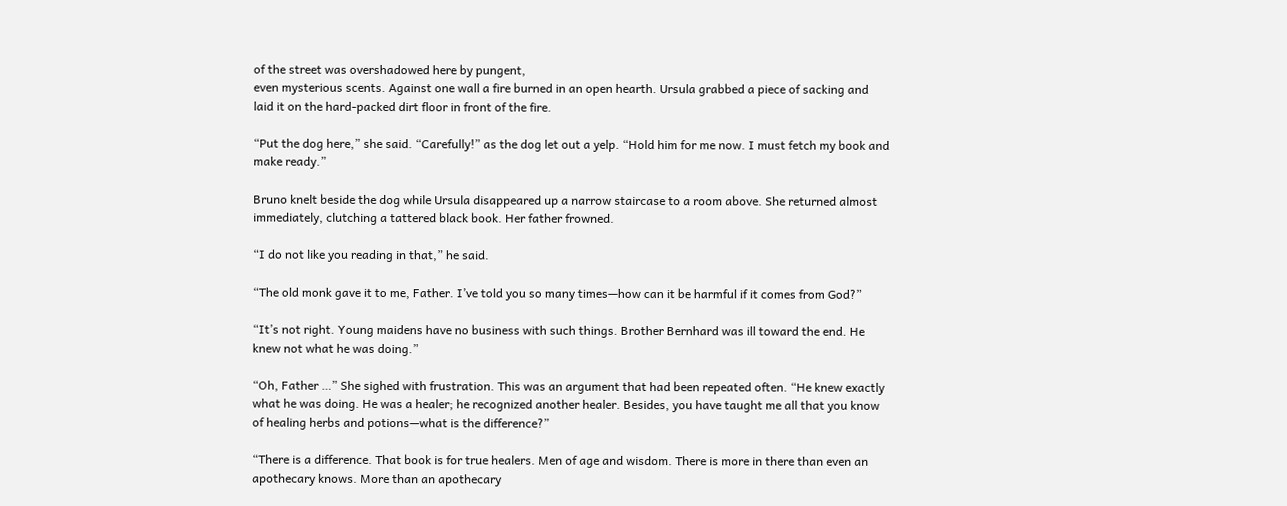of the street was overshadowed here by pungent,
even mysterious scents. Against one wall a fire burned in an open hearth. Ursula grabbed a piece of sacking and laid it on the hard-packed dirt floor in front of the fire.

“Put the dog here,” she said. “Carefully!” as the dog let out a yelp. “Hold him for me now. I must fetch my book and make ready.”

Bruno knelt beside the dog while Ursula disappeared up a narrow staircase to a room above. She returned almost immediately, clutching a tattered black book. Her father frowned.

“I do not like you reading in that,” he said.

“The old monk gave it to me, Father. I’ve told you so many times—how can it be harmful if it comes from God?”

“It’s not right. Young maidens have no business with such things. Brother Bernhard was ill toward the end. He knew not what he was doing.”

“Oh, Father …” She sighed with frustration. This was an argument that had been repeated often. “He knew exactly what he was doing. He was a healer; he recognized another healer. Besides, you have taught me all that you know of healing herbs and potions—what is the difference?”

“There is a difference. That book is for true healers. Men of age and wisdom. There is more in there than even an apothecary knows. More than an apothecary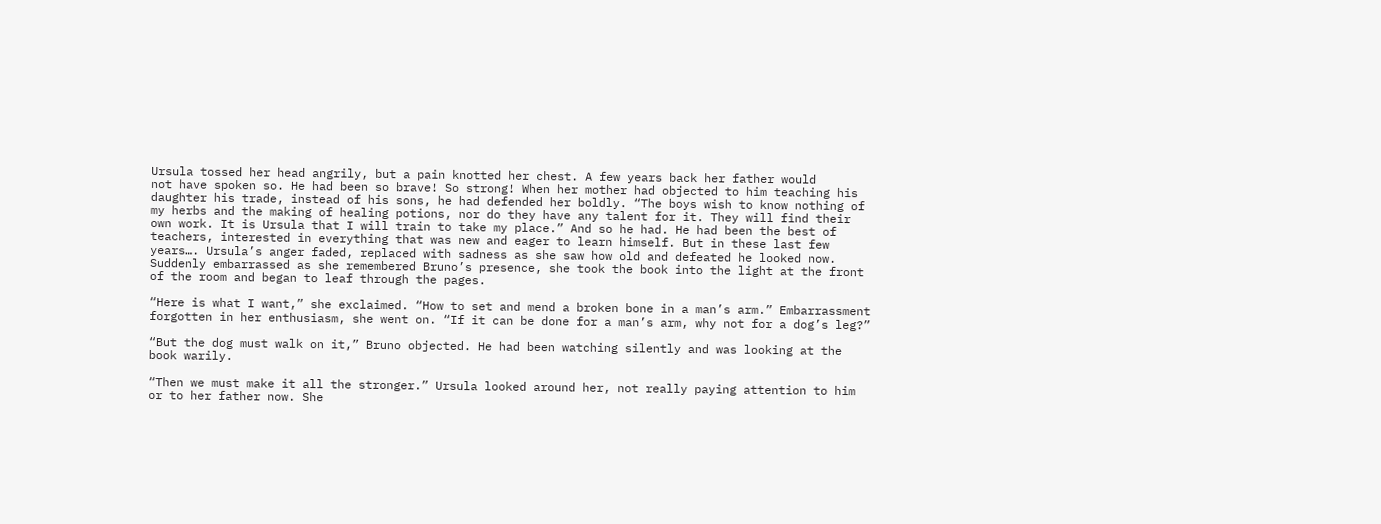Ursula tossed her head angrily, but a pain knotted her chest. A few years back her father would
not have spoken so. He had been so brave! So strong! When her mother had objected to him teaching his daughter his trade, instead of his sons, he had defended her boldly. “The boys wish to know nothing of my herbs and the making of healing potions, nor do they have any talent for it. They will find their own work. It is Ursula that I will train to take my place.” And so he had. He had been the best of teachers, interested in everything that was new and eager to learn himself. But in these last few years…. Ursula’s anger faded, replaced with sadness as she saw how old and defeated he looked now. Suddenly embarrassed as she remembered Bruno’s presence, she took the book into the light at the front of the room and began to leaf through the pages.

“Here is what I want,” she exclaimed. “How to set and mend a broken bone in a man’s arm.” Embarrassment forgotten in her enthusiasm, she went on. “If it can be done for a man’s arm, why not for a dog’s leg?”

“But the dog must walk on it,” Bruno objected. He had been watching silently and was looking at the book warily.

“Then we must make it all the stronger.” Ursula looked around her, not really paying attention to him or to her father now. She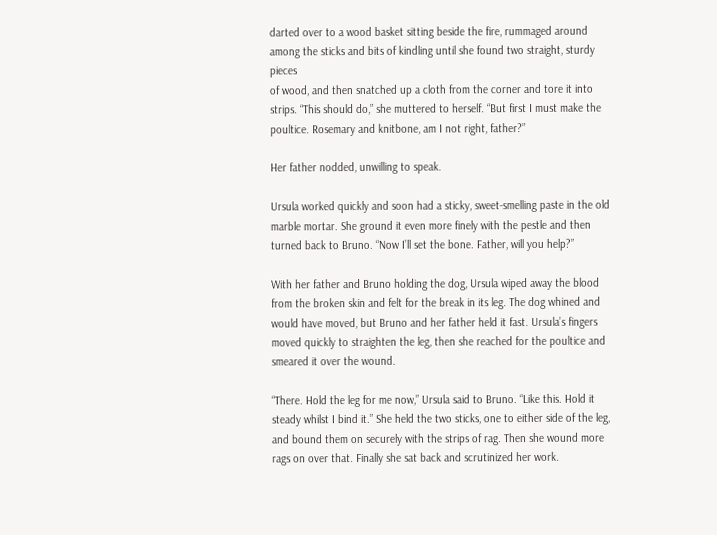darted over to a wood basket sitting beside the fire, rummaged around among the sticks and bits of kindling until she found two straight, sturdy pieces
of wood, and then snatched up a cloth from the corner and tore it into strips. “This should do,” she muttered to herself. “But first I must make the poultice. Rosemary and knitbone, am I not right, father?”

Her father nodded, unwilling to speak.

Ursula worked quickly and soon had a sticky, sweet-smelling paste in the old marble mortar. She ground it even more finely with the pestle and then turned back to Bruno. “Now I’ll set the bone. Father, will you help?”

With her father and Bruno holding the dog, Ursula wiped away the blood from the broken skin and felt for the break in its leg. The dog whined and would have moved, but Bruno and her father held it fast. Ursula’s fingers moved quickly to straighten the leg, then she reached for the poultice and smeared it over the wound.

“There. Hold the leg for me now,” Ursula said to Bruno. “Like this. Hold it steady whilst I bind it.” She held the two sticks, one to either side of the leg, and bound them on securely with the strips of rag. Then she wound more rags on over that. Finally she sat back and scrutinized her work.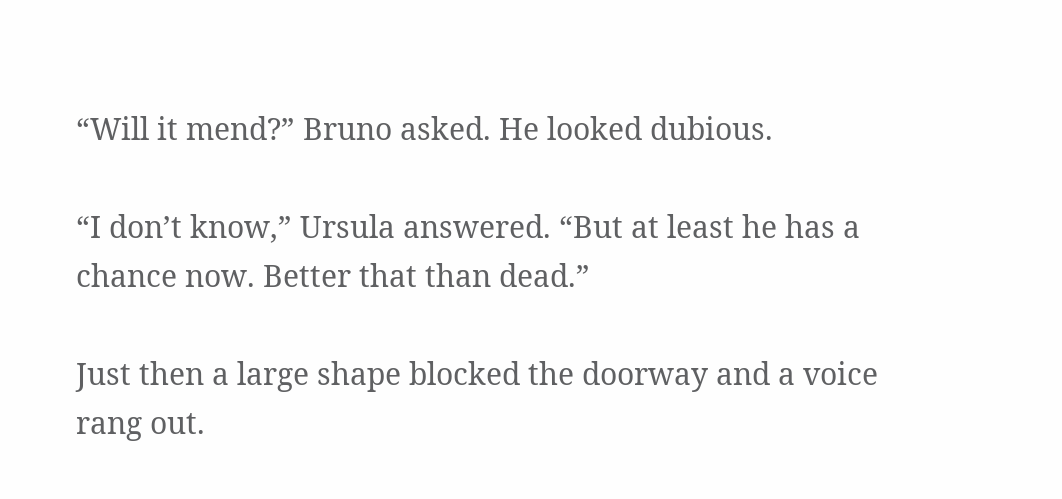“Will it mend?” Bruno asked. He looked dubious.

“I don’t know,” Ursula answered. “But at least he has a chance now. Better that than dead.”

Just then a large shape blocked the doorway and a voice rang out.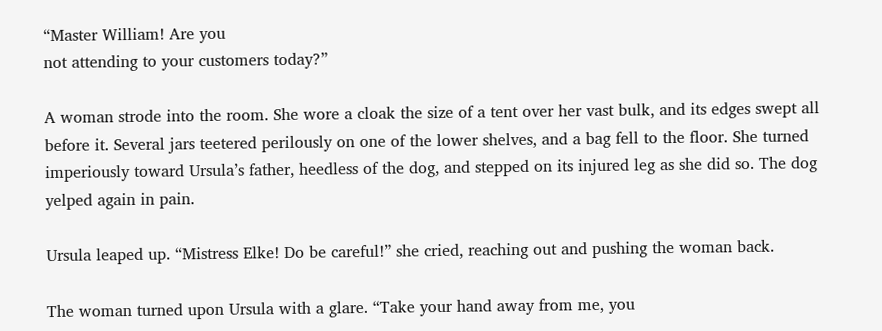“Master William! Are you
not attending to your customers today?”

A woman strode into the room. She wore a cloak the size of a tent over her vast bulk, and its edges swept all before it. Several jars teetered perilously on one of the lower shelves, and a bag fell to the floor. She turned imperiously toward Ursula’s father, heedless of the dog, and stepped on its injured leg as she did so. The dog yelped again in pain.

Ursula leaped up. “Mistress Elke! Do be careful!” she cried, reaching out and pushing the woman back.

The woman turned upon Ursula with a glare. “Take your hand away from me, you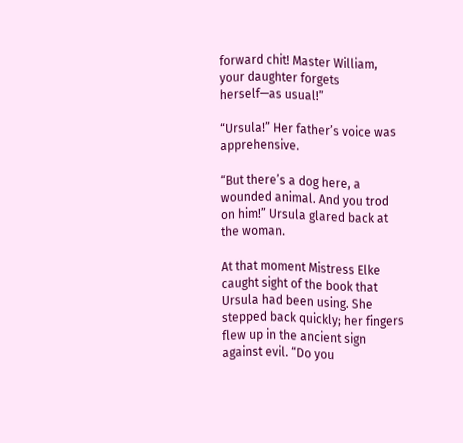forward chit! Master William, your daughter forgets herself—as usual!”

“Ursula!” Her father’s voice was apprehensive.

“But there’s a dog here, a wounded animal. And you trod on him!” Ursula glared back at the woman.

At that moment Mistress Elke caught sight of the book that Ursula had been using. She stepped back quickly; her fingers flew up in the ancient sign against evil. “Do you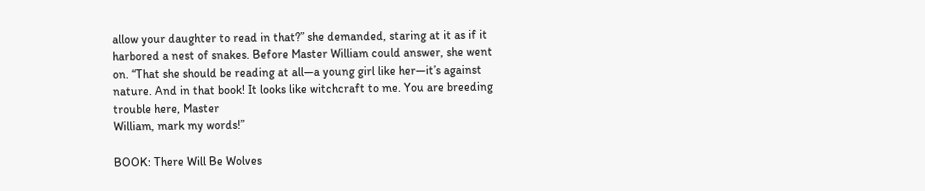allow your daughter to read in that?” she demanded, staring at it as if it harbored a nest of snakes. Before Master William could answer, she went on. “That she should be reading at all—a young girl like her—it’s against nature. And in that book! It looks like witchcraft to me. You are breeding trouble here, Master
William, mark my words!”

BOOK: There Will Be Wolves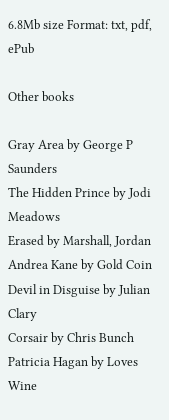6.8Mb size Format: txt, pdf, ePub

Other books

Gray Area by George P Saunders
The Hidden Prince by Jodi Meadows
Erased by Marshall, Jordan
Andrea Kane by Gold Coin
Devil in Disguise by Julian Clary
Corsair by Chris Bunch
Patricia Hagan by Loves Wine